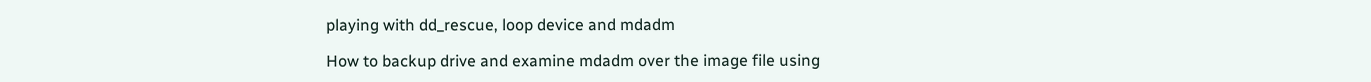playing with dd_rescue, loop device and mdadm

How to backup drive and examine mdadm over the image file using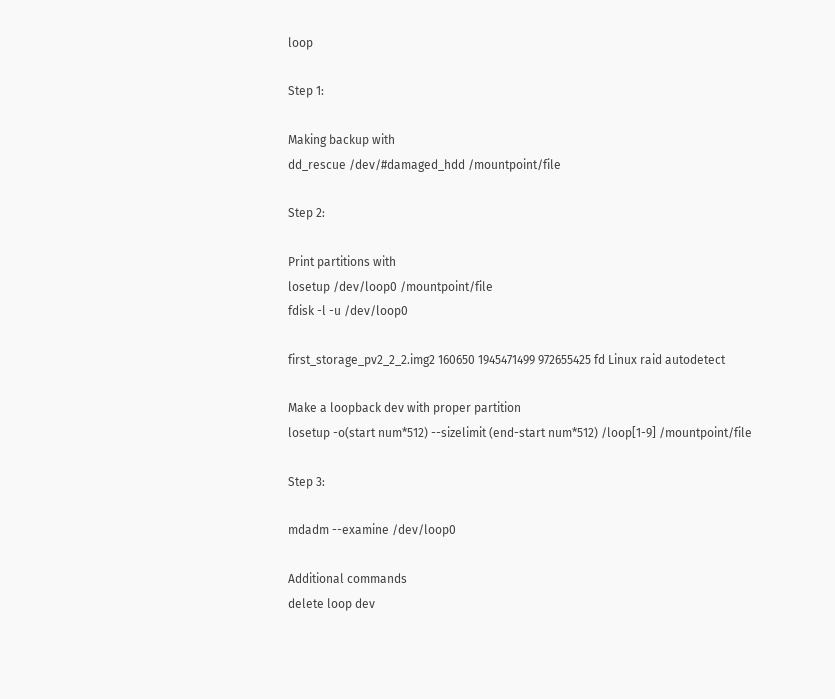loop

Step 1:

Making backup with
dd_rescue /dev/#damaged_hdd /mountpoint/file

Step 2:

Print partitions with
losetup /dev/loop0 /mountpoint/file
fdisk -l -u /dev/loop0

first_storage_pv2_2_2.img2 160650 1945471499 972655425 fd Linux raid autodetect

Make a loopback dev with proper partition
losetup -o(start num*512) --sizelimit (end-start num*512) /loop[1-9] /mountpoint/file

Step 3:

mdadm --examine /dev/loop0

Additional commands
delete loop dev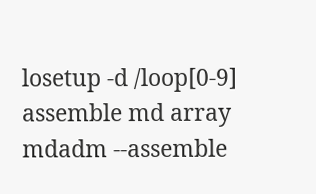losetup -d /loop[0-9]
assemble md array
mdadm --assemble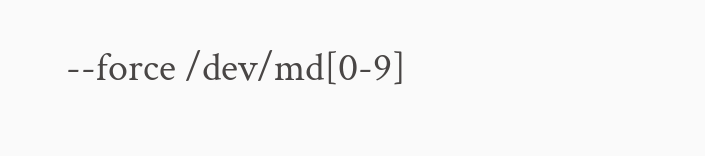--force /dev/md[0-9]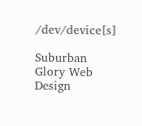/dev/device[s]

Suburban Glory Web Design